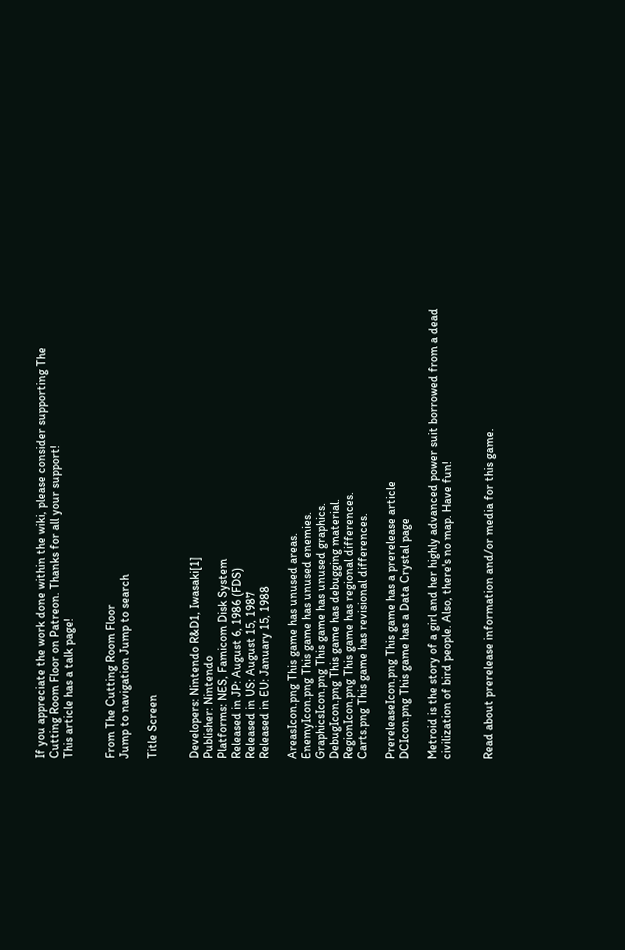If you appreciate the work done within the wiki, please consider supporting The Cutting Room Floor on Patreon. Thanks for all your support!
This article has a talk page!


From The Cutting Room Floor
Jump to navigation Jump to search

Title Screen


Developers: Nintendo R&D1, Iwasaki[1]
Publisher: Nintendo
Platforms: NES, Famicom Disk System
Released in JP: August 6, 1986 (FDS)
Released in US: August 15, 1987
Released in EU: January 15, 1988

AreasIcon.png This game has unused areas.
EnemyIcon.png This game has unused enemies.
GraphicsIcon.png This game has unused graphics.
DebugIcon.png This game has debugging material.
RegionIcon.png This game has regional differences.
Carts.png This game has revisional differences.

PrereleaseIcon.png This game has a prerelease article
DCIcon.png This game has a Data Crystal page

Metroid is the story of a girl and her highly advanced power suit borrowed from a dead civilization of bird people. Also, there's no map. Have fun!


Read about prerelease information and/or media for this game.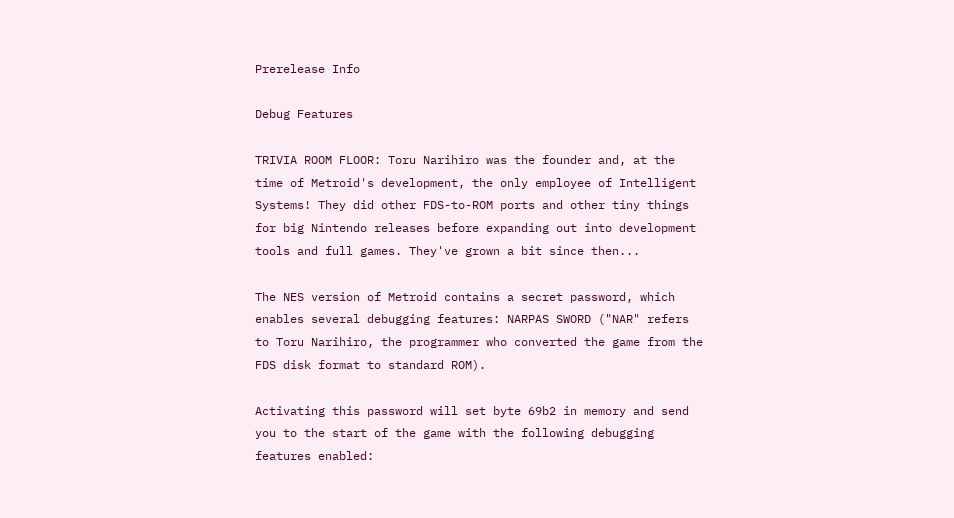Prerelease Info

Debug Features

TRIVIA ROOM FLOOR: Toru Narihiro was the founder and, at the time of Metroid's development, the only employee of Intelligent Systems! They did other FDS-to-ROM ports and other tiny things for big Nintendo releases before expanding out into development tools and full games. They've grown a bit since then...

The NES version of Metroid contains a secret password, which enables several debugging features: NARPAS SWORD ("NAR" refers to Toru Narihiro, the programmer who converted the game from the FDS disk format to standard ROM).

Activating this password will set byte 69b2 in memory and send you to the start of the game with the following debugging features enabled: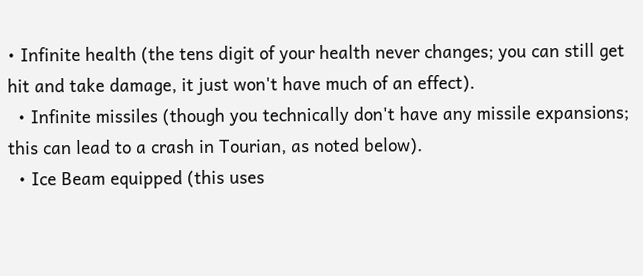• Infinite health (the tens digit of your health never changes; you can still get hit and take damage, it just won't have much of an effect).
  • Infinite missiles (though you technically don't have any missile expansions; this can lead to a crash in Tourian, as noted below).
  • Ice Beam equipped (this uses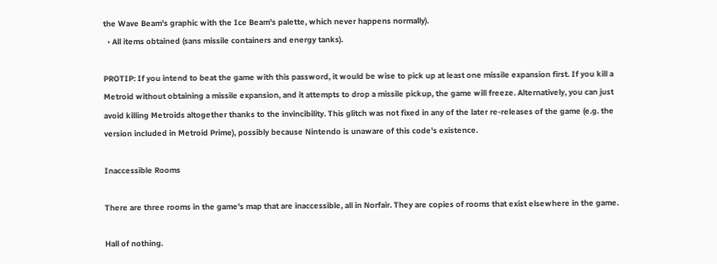the Wave Beam's graphic with the Ice Beam's palette, which never happens normally).
  • All items obtained (sans missile containers and energy tanks).

PROTIP: If you intend to beat the game with this password, it would be wise to pick up at least one missile expansion first. If you kill a Metroid without obtaining a missile expansion, and it attempts to drop a missile pickup, the game will freeze. Alternatively, you can just avoid killing Metroids altogether thanks to the invincibility. This glitch was not fixed in any of the later re-releases of the game (e.g. the version included in Metroid Prime), possibly because Nintendo is unaware of this code's existence.

Inaccessible Rooms

There are three rooms in the game's map that are inaccessible, all in Norfair. They are copies of rooms that exist elsewhere in the game.

Hall of nothing.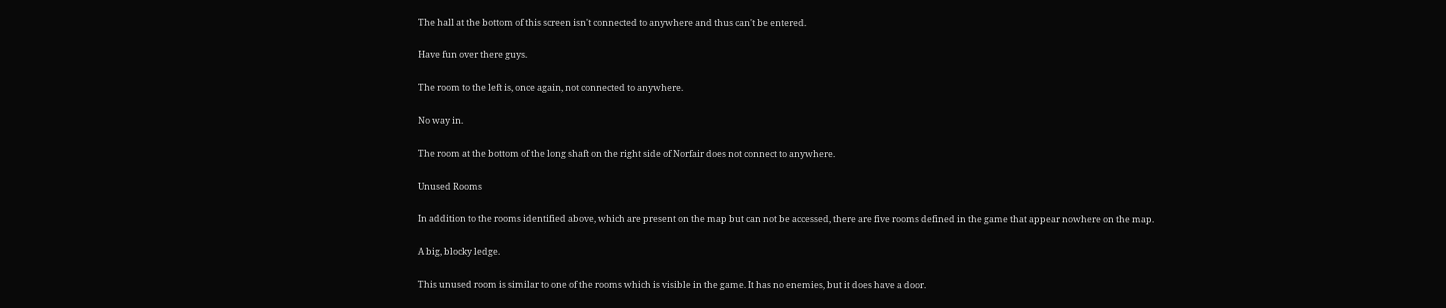The hall at the bottom of this screen isn't connected to anywhere and thus can't be entered.

Have fun over there guys.

The room to the left is, once again, not connected to anywhere.

No way in.

The room at the bottom of the long shaft on the right side of Norfair does not connect to anywhere.

Unused Rooms

In addition to the rooms identified above, which are present on the map but can not be accessed, there are five rooms defined in the game that appear nowhere on the map.

A big, blocky ledge.

This unused room is similar to one of the rooms which is visible in the game. It has no enemies, but it does have a door.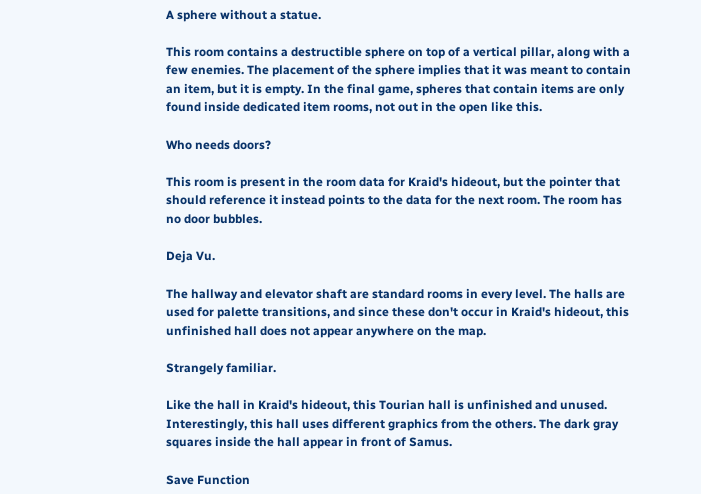A sphere without a statue.

This room contains a destructible sphere on top of a vertical pillar, along with a few enemies. The placement of the sphere implies that it was meant to contain an item, but it is empty. In the final game, spheres that contain items are only found inside dedicated item rooms, not out in the open like this.

Who needs doors?

This room is present in the room data for Kraid's hideout, but the pointer that should reference it instead points to the data for the next room. The room has no door bubbles.

Deja Vu.

The hallway and elevator shaft are standard rooms in every level. The halls are used for palette transitions, and since these don't occur in Kraid's hideout, this unfinished hall does not appear anywhere on the map.

Strangely familiar.

Like the hall in Kraid's hideout, this Tourian hall is unfinished and unused. Interestingly, this hall uses different graphics from the others. The dark gray squares inside the hall appear in front of Samus.

Save Function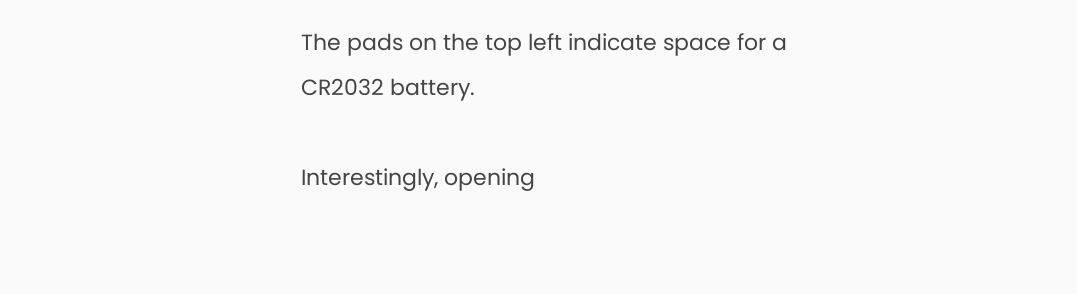The pads on the top left indicate space for a CR2032 battery.

Interestingly, opening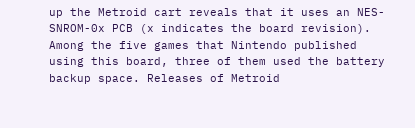up the Metroid cart reveals that it uses an NES-SNROM-0x PCB (x indicates the board revision). Among the five games that Nintendo published using this board, three of them used the battery backup space. Releases of Metroid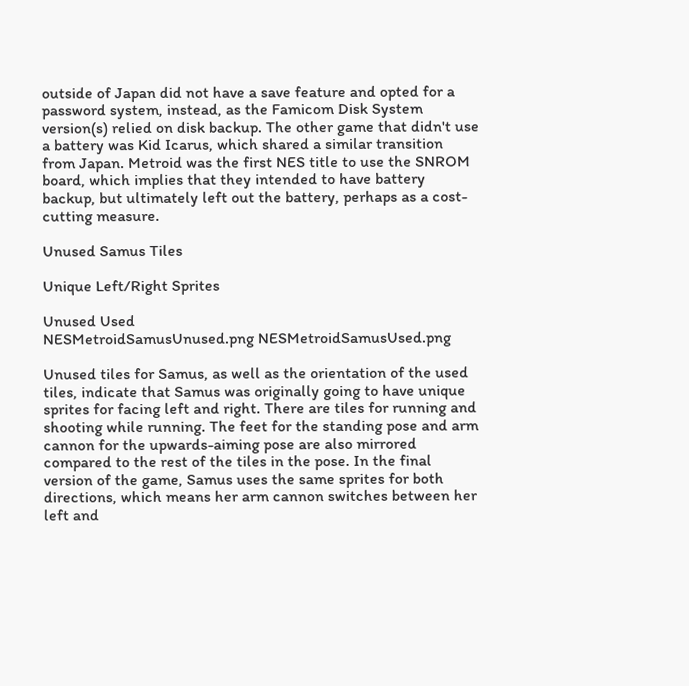outside of Japan did not have a save feature and opted for a password system, instead, as the Famicom Disk System version(s) relied on disk backup. The other game that didn't use a battery was Kid Icarus, which shared a similar transition from Japan. Metroid was the first NES title to use the SNROM board, which implies that they intended to have battery backup, but ultimately left out the battery, perhaps as a cost-cutting measure.

Unused Samus Tiles

Unique Left/Right Sprites

Unused Used
NESMetroidSamusUnused.png NESMetroidSamusUsed.png

Unused tiles for Samus, as well as the orientation of the used tiles, indicate that Samus was originally going to have unique sprites for facing left and right. There are tiles for running and shooting while running. The feet for the standing pose and arm cannon for the upwards-aiming pose are also mirrored compared to the rest of the tiles in the pose. In the final version of the game, Samus uses the same sprites for both directions, which means her arm cannon switches between her left and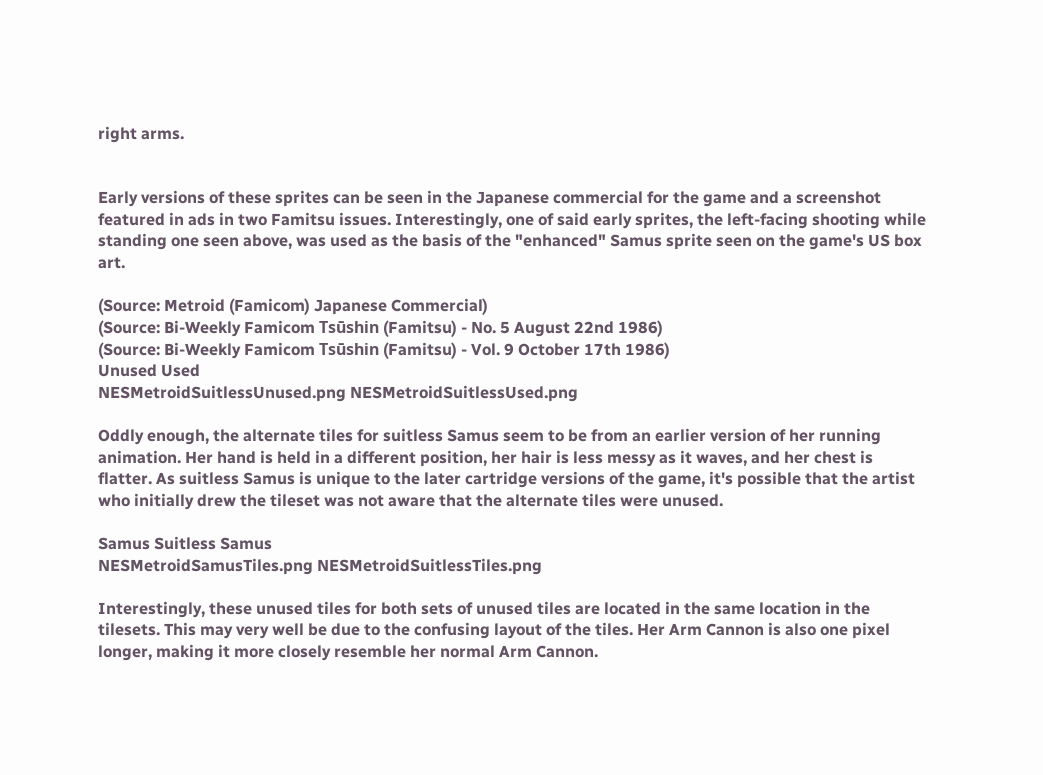right arms.


Early versions of these sprites can be seen in the Japanese commercial for the game and a screenshot featured in ads in two Famitsu issues. Interestingly, one of said early sprites, the left-facing shooting while standing one seen above, was used as the basis of the "enhanced" Samus sprite seen on the game's US box art.

(Source: Metroid (Famicom) Japanese Commercial)
(Source: Bi-Weekly Famicom Tsūshin (Famitsu) - No. 5 August 22nd 1986)
(Source: Bi-Weekly Famicom Tsūshin (Famitsu) - Vol. 9 October 17th 1986)
Unused Used
NESMetroidSuitlessUnused.png NESMetroidSuitlessUsed.png

Oddly enough, the alternate tiles for suitless Samus seem to be from an earlier version of her running animation. Her hand is held in a different position, her hair is less messy as it waves, and her chest is flatter. As suitless Samus is unique to the later cartridge versions of the game, it's possible that the artist who initially drew the tileset was not aware that the alternate tiles were unused.

Samus Suitless Samus
NESMetroidSamusTiles.png NESMetroidSuitlessTiles.png

Interestingly, these unused tiles for both sets of unused tiles are located in the same location in the tilesets. This may very well be due to the confusing layout of the tiles. Her Arm Cannon is also one pixel longer, making it more closely resemble her normal Arm Cannon.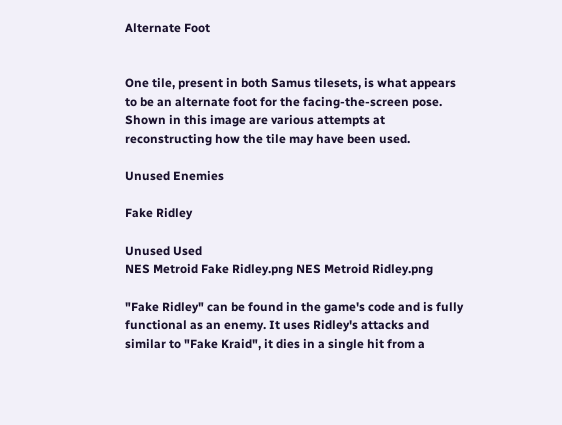Alternate Foot


One tile, present in both Samus tilesets, is what appears to be an alternate foot for the facing-the-screen pose. Shown in this image are various attempts at reconstructing how the tile may have been used.

Unused Enemies

Fake Ridley

Unused Used
NES Metroid Fake Ridley.png NES Metroid Ridley.png

"Fake Ridley" can be found in the game's code and is fully functional as an enemy. It uses Ridley's attacks and similar to "Fake Kraid", it dies in a single hit from a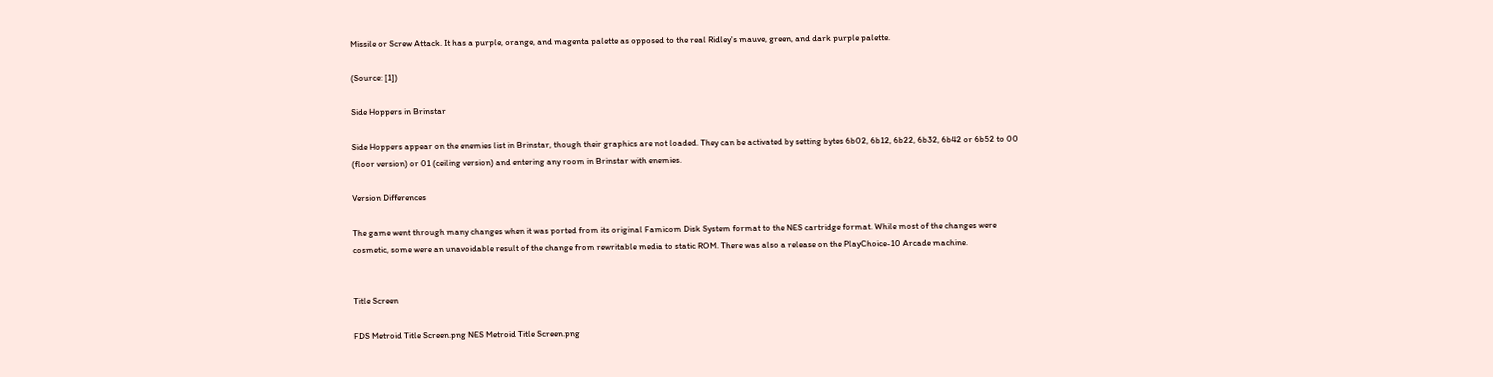Missile or Screw Attack. It has a purple, orange, and magenta palette as opposed to the real Ridley's mauve, green, and dark purple palette.

(Source: [1])

Side Hoppers in Brinstar

Side Hoppers appear on the enemies list in Brinstar, though their graphics are not loaded. They can be activated by setting bytes 6b02, 6b12, 6b22, 6b32, 6b42 or 6b52 to 00 (floor version) or 01 (ceiling version) and entering any room in Brinstar with enemies.

Version Differences

The game went through many changes when it was ported from its original Famicom Disk System format to the NES cartridge format. While most of the changes were cosmetic, some were an unavoidable result of the change from rewritable media to static ROM. There was also a release on the PlayChoice-10 Arcade machine.


Title Screen

FDS Metroid Title Screen.png NES Metroid Title Screen.png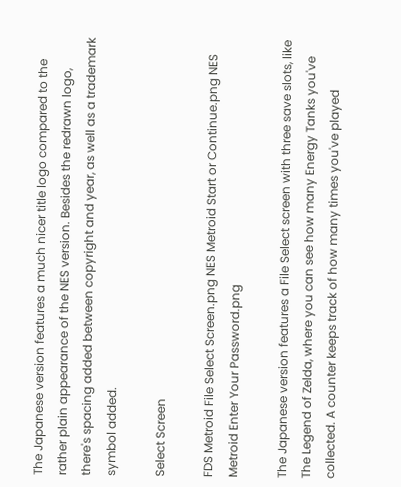The Japanese version features a much nicer title logo compared to the rather plain appearance of the NES version. Besides the redrawn logo, there's spacing added between copyright and year, as well as a trademark symbol added.

Select Screen

FDS Metroid File Select Screen.png NES Metroid Start or Continue.png NES Metroid Enter Your Password.png

The Japanese version features a File Select screen with three save slots, like The Legend of Zelda, where you can see how many Energy Tanks you've collected. A counter keeps track of how many times you've played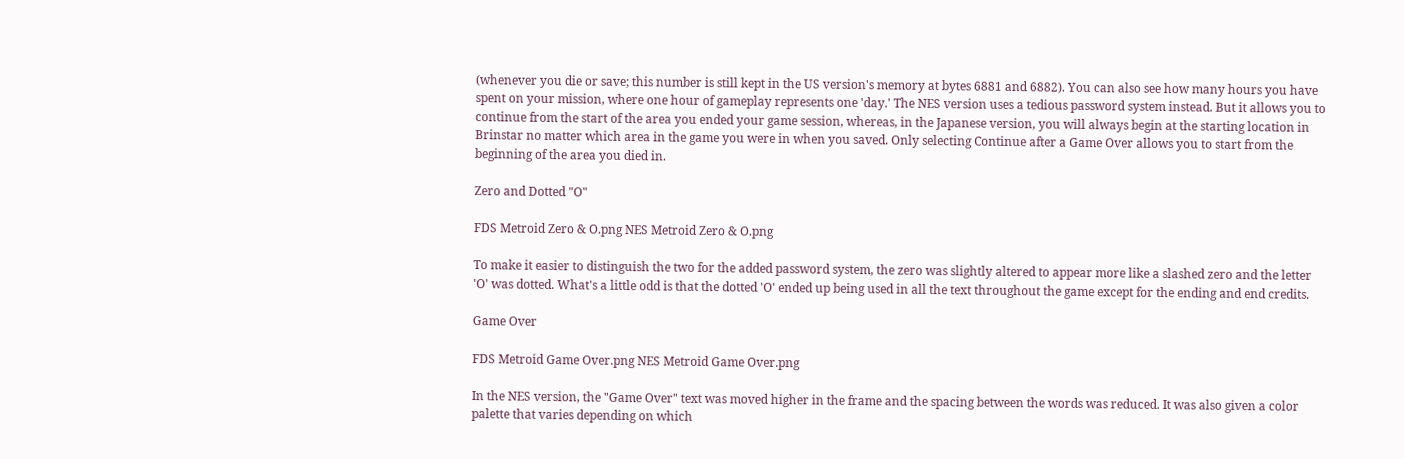(whenever you die or save; this number is still kept in the US version's memory at bytes 6881 and 6882). You can also see how many hours you have spent on your mission, where one hour of gameplay represents one 'day.' The NES version uses a tedious password system instead. But it allows you to continue from the start of the area you ended your game session, whereas, in the Japanese version, you will always begin at the starting location in Brinstar no matter which area in the game you were in when you saved. Only selecting Continue after a Game Over allows you to start from the beginning of the area you died in.

Zero and Dotted "O"

FDS Metroid Zero & O.png NES Metroid Zero & O.png

To make it easier to distinguish the two for the added password system, the zero was slightly altered to appear more like a slashed zero and the letter 'O' was dotted. What's a little odd is that the dotted 'O' ended up being used in all the text throughout the game except for the ending and end credits.

Game Over

FDS Metroid Game Over.png NES Metroid Game Over.png

In the NES version, the "Game Over" text was moved higher in the frame and the spacing between the words was reduced. It was also given a color palette that varies depending on which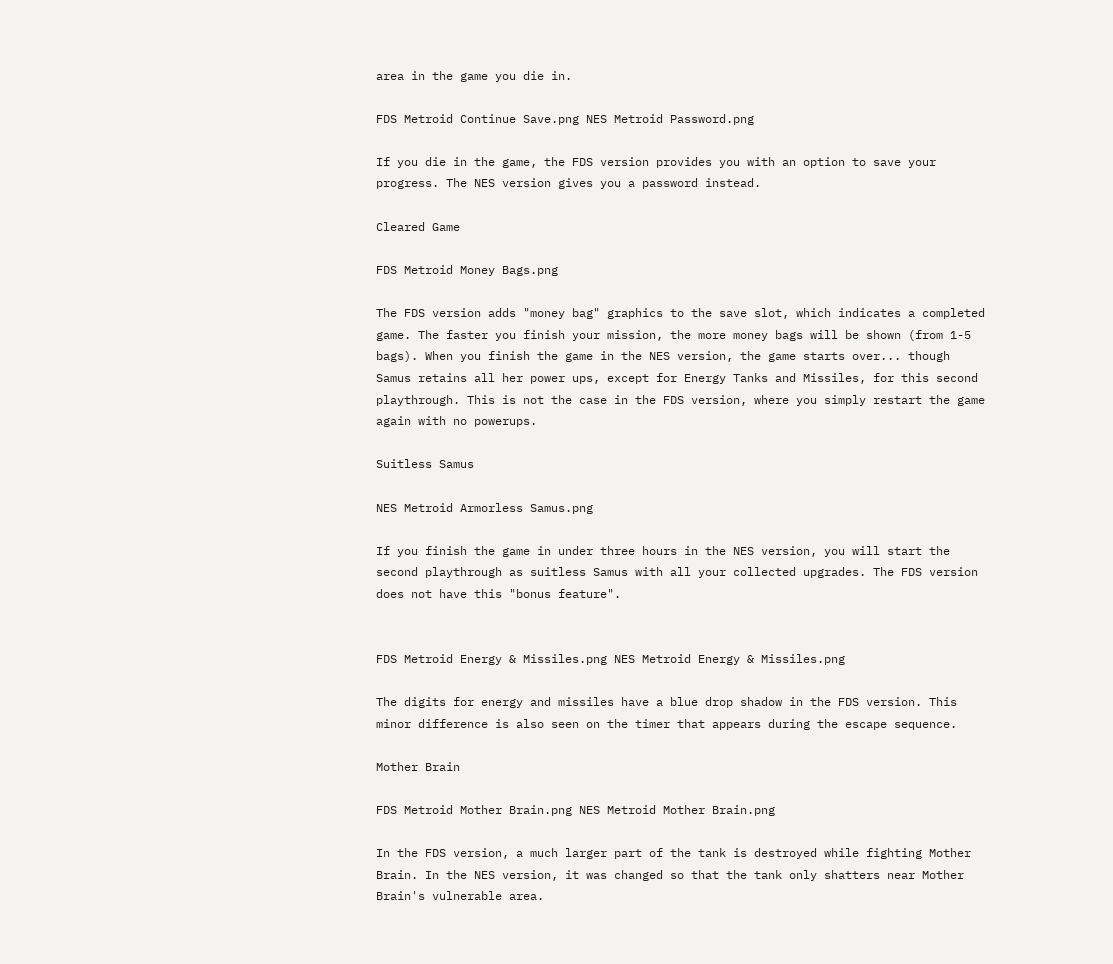area in the game you die in.

FDS Metroid Continue Save.png NES Metroid Password.png

If you die in the game, the FDS version provides you with an option to save your progress. The NES version gives you a password instead.

Cleared Game

FDS Metroid Money Bags.png

The FDS version adds "money bag" graphics to the save slot, which indicates a completed game. The faster you finish your mission, the more money bags will be shown (from 1-5 bags). When you finish the game in the NES version, the game starts over... though Samus retains all her power ups, except for Energy Tanks and Missiles, for this second playthrough. This is not the case in the FDS version, where you simply restart the game again with no powerups.

Suitless Samus

NES Metroid Armorless Samus.png

If you finish the game in under three hours in the NES version, you will start the second playthrough as suitless Samus with all your collected upgrades. The FDS version does not have this "bonus feature".


FDS Metroid Energy & Missiles.png NES Metroid Energy & Missiles.png

The digits for energy and missiles have a blue drop shadow in the FDS version. This minor difference is also seen on the timer that appears during the escape sequence.

Mother Brain

FDS Metroid Mother Brain.png NES Metroid Mother Brain.png

In the FDS version, a much larger part of the tank is destroyed while fighting Mother Brain. In the NES version, it was changed so that the tank only shatters near Mother Brain's vulnerable area.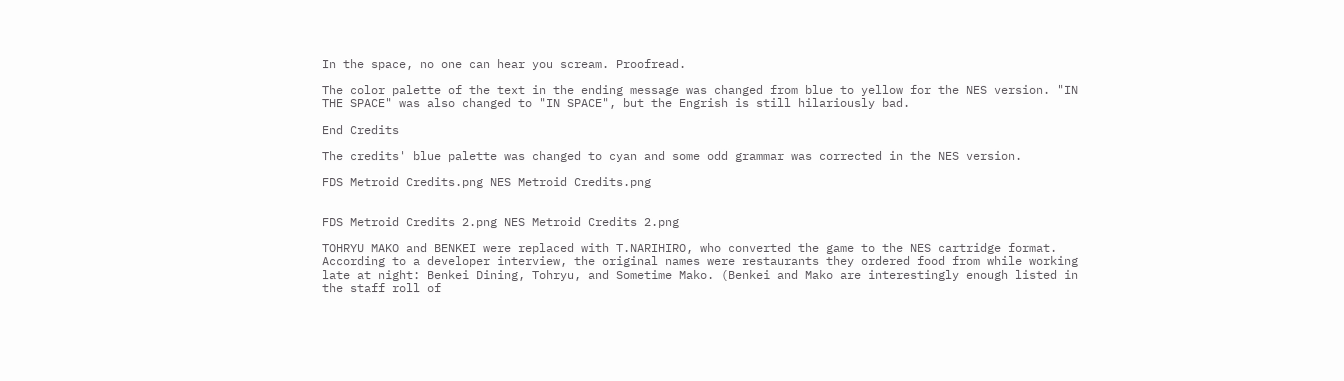In the space, no one can hear you scream. Proofread.

The color palette of the text in the ending message was changed from blue to yellow for the NES version. "IN THE SPACE" was also changed to "IN SPACE", but the Engrish is still hilariously bad.

End Credits

The credits' blue palette was changed to cyan and some odd grammar was corrected in the NES version.

FDS Metroid Credits.png NES Metroid Credits.png


FDS Metroid Credits 2.png NES Metroid Credits 2.png

TOHRYU MAKO and BENKEI were replaced with T.NARIHIRO, who converted the game to the NES cartridge format. According to a developer interview, the original names were restaurants they ordered food from while working late at night: Benkei Dining, Tohryu, and Sometime Mako. (Benkei and Mako are interestingly enough listed in the staff roll of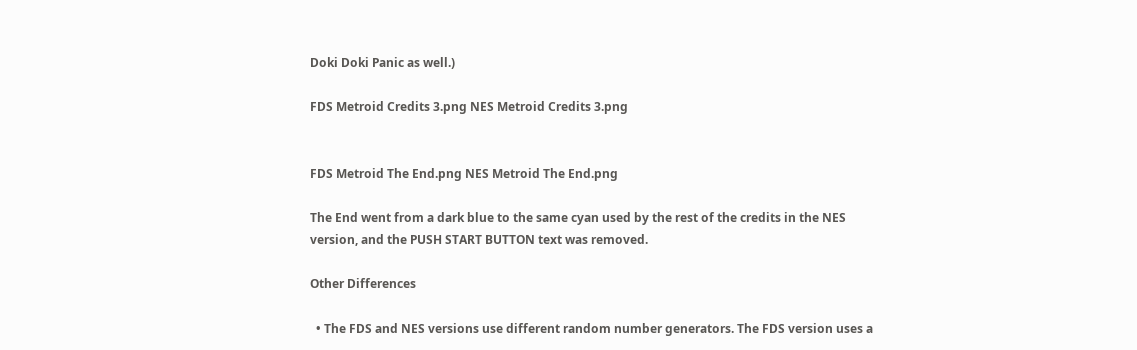Doki Doki Panic as well.)

FDS Metroid Credits 3.png NES Metroid Credits 3.png


FDS Metroid The End.png NES Metroid The End.png

The End went from a dark blue to the same cyan used by the rest of the credits in the NES version, and the PUSH START BUTTON text was removed.

Other Differences

  • The FDS and NES versions use different random number generators. The FDS version uses a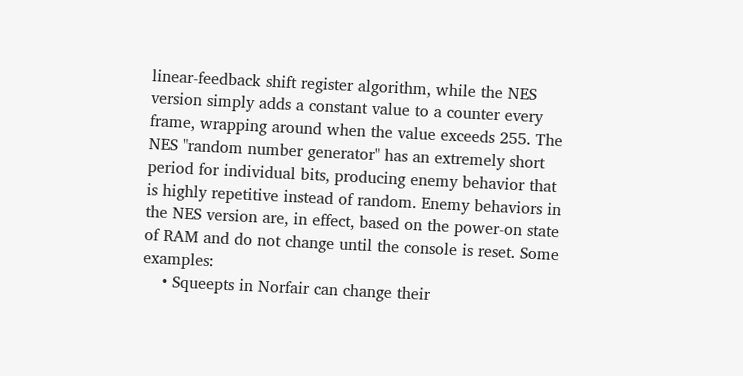linear-feedback shift register algorithm, while the NES version simply adds a constant value to a counter every frame, wrapping around when the value exceeds 255. The NES "random number generator" has an extremely short period for individual bits, producing enemy behavior that is highly repetitive instead of random. Enemy behaviors in the NES version are, in effect, based on the power-on state of RAM and do not change until the console is reset. Some examples:
    • Squeepts in Norfair can change their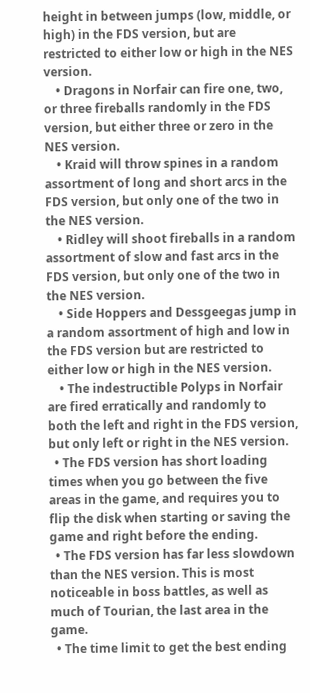height in between jumps (low, middle, or high) in the FDS version, but are restricted to either low or high in the NES version.
    • Dragons in Norfair can fire one, two, or three fireballs randomly in the FDS version, but either three or zero in the NES version.
    • Kraid will throw spines in a random assortment of long and short arcs in the FDS version, but only one of the two in the NES version.
    • Ridley will shoot fireballs in a random assortment of slow and fast arcs in the FDS version, but only one of the two in the NES version.
    • Side Hoppers and Dessgeegas jump in a random assortment of high and low in the FDS version but are restricted to either low or high in the NES version.
    • The indestructible Polyps in Norfair are fired erratically and randomly to both the left and right in the FDS version, but only left or right in the NES version.
  • The FDS version has short loading times when you go between the five areas in the game, and requires you to flip the disk when starting or saving the game and right before the ending.
  • The FDS version has far less slowdown than the NES version. This is most noticeable in boss battles, as well as much of Tourian, the last area in the game.
  • The time limit to get the best ending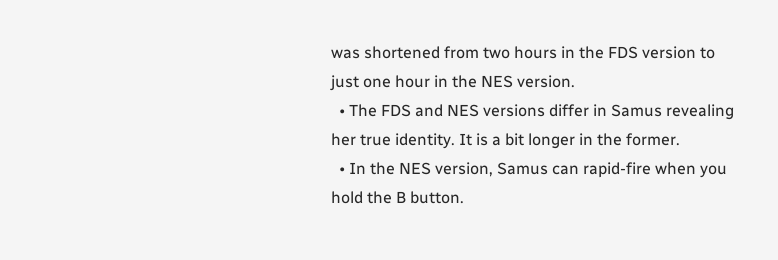was shortened from two hours in the FDS version to just one hour in the NES version.
  • The FDS and NES versions differ in Samus revealing her true identity. It is a bit longer in the former.
  • In the NES version, Samus can rapid-fire when you hold the B button.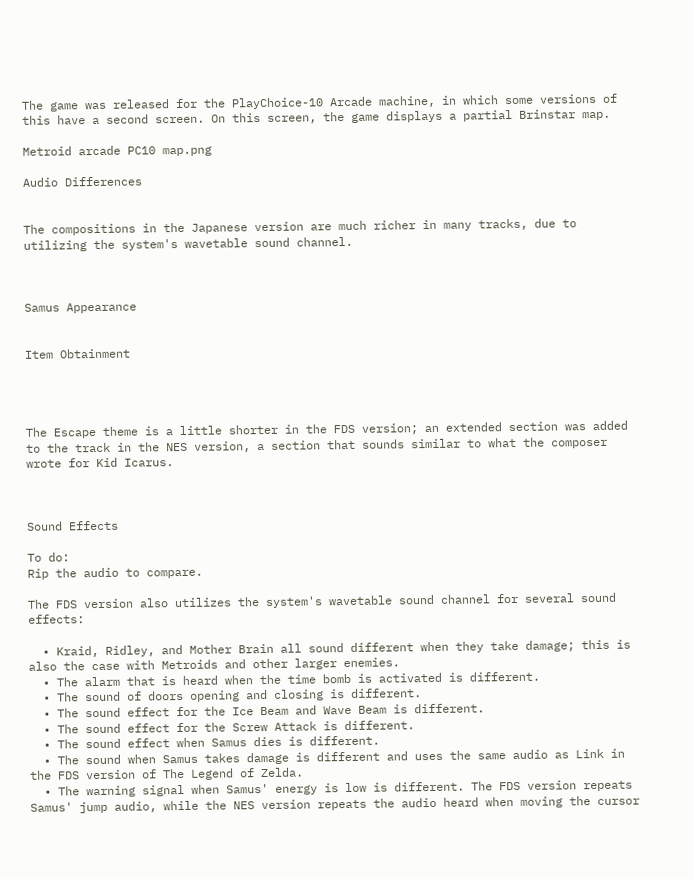The game was released for the PlayChoice-10 Arcade machine, in which some versions of this have a second screen. On this screen, the game displays a partial Brinstar map.

Metroid arcade PC10 map.png

Audio Differences


The compositions in the Japanese version are much richer in many tracks, due to utilizing the system's wavetable sound channel.



Samus Appearance


Item Obtainment




The Escape theme is a little shorter in the FDS version; an extended section was added to the track in the NES version, a section that sounds similar to what the composer wrote for Kid Icarus.



Sound Effects

To do:
Rip the audio to compare.

The FDS version also utilizes the system's wavetable sound channel for several sound effects:

  • Kraid, Ridley, and Mother Brain all sound different when they take damage; this is also the case with Metroids and other larger enemies.
  • The alarm that is heard when the time bomb is activated is different.
  • The sound of doors opening and closing is different.
  • The sound effect for the Ice Beam and Wave Beam is different.
  • The sound effect for the Screw Attack is different.
  • The sound effect when Samus dies is different.
  • The sound when Samus takes damage is different and uses the same audio as Link in the FDS version of The Legend of Zelda.
  • The warning signal when Samus' energy is low is different. The FDS version repeats Samus' jump audio, while the NES version repeats the audio heard when moving the cursor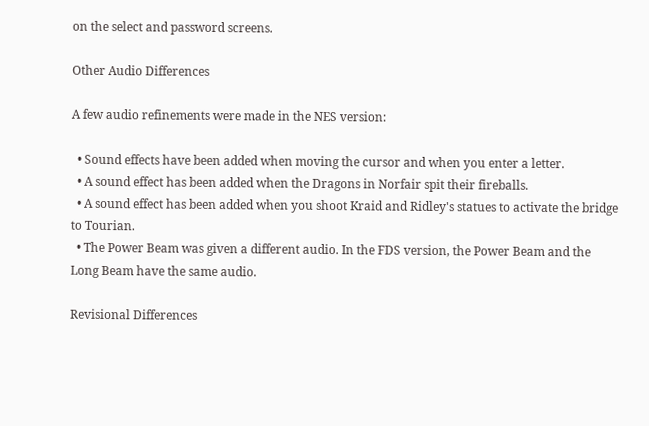on the select and password screens.

Other Audio Differences

A few audio refinements were made in the NES version:

  • Sound effects have been added when moving the cursor and when you enter a letter.
  • A sound effect has been added when the Dragons in Norfair spit their fireballs.
  • A sound effect has been added when you shoot Kraid and Ridley's statues to activate the bridge to Tourian.
  • The Power Beam was given a different audio. In the FDS version, the Power Beam and the Long Beam have the same audio.

Revisional Differences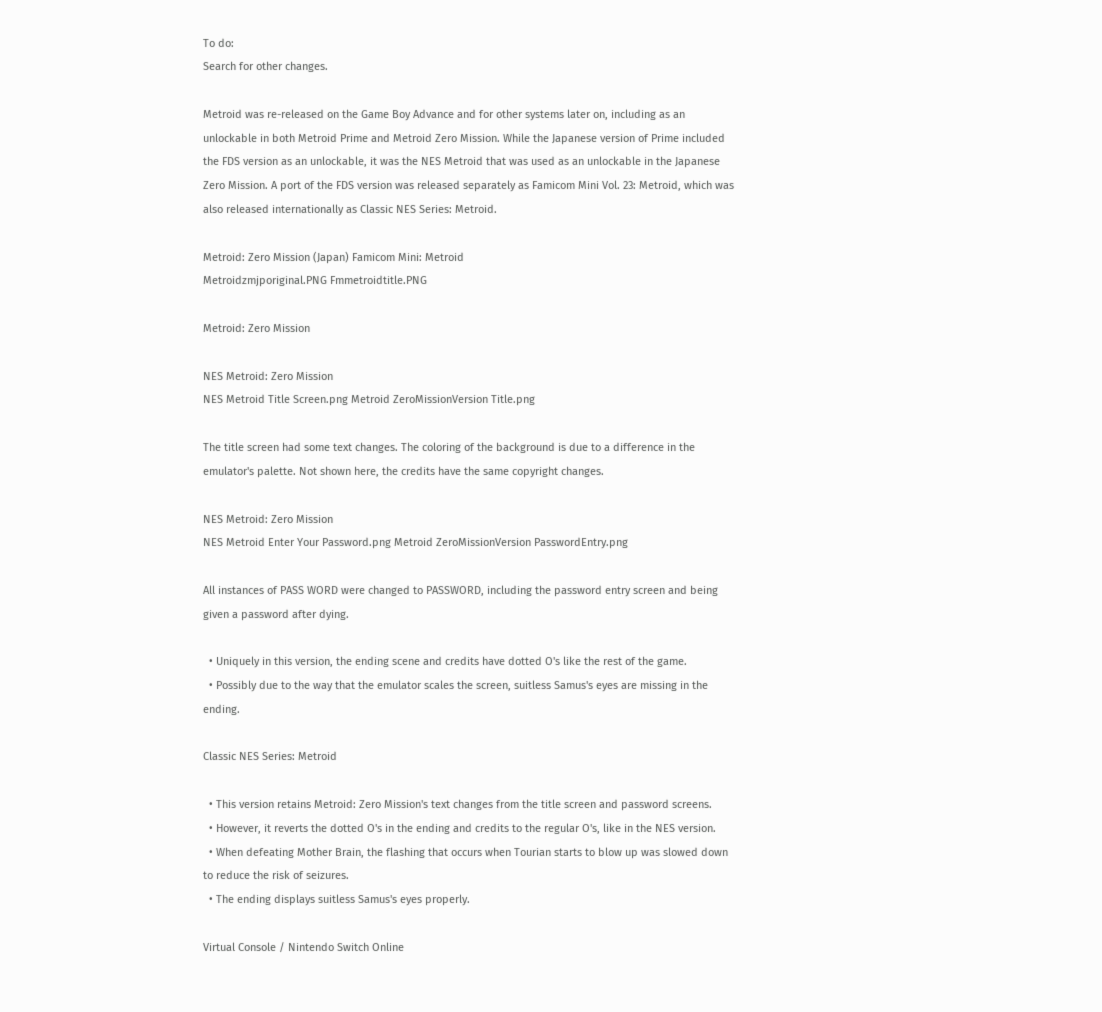To do:
Search for other changes.

Metroid was re-released on the Game Boy Advance and for other systems later on, including as an unlockable in both Metroid Prime and Metroid Zero Mission. While the Japanese version of Prime included the FDS version as an unlockable, it was the NES Metroid that was used as an unlockable in the Japanese Zero Mission. A port of the FDS version was released separately as Famicom Mini Vol. 23: Metroid, which was also released internationally as Classic NES Series: Metroid.

Metroid: Zero Mission (Japan) Famicom Mini: Metroid
Metroidzmjporiginal.PNG Fmmetroidtitle.PNG

Metroid: Zero Mission

NES Metroid: Zero Mission
NES Metroid Title Screen.png Metroid ZeroMissionVersion Title.png

The title screen had some text changes. The coloring of the background is due to a difference in the emulator's palette. Not shown here, the credits have the same copyright changes.

NES Metroid: Zero Mission
NES Metroid Enter Your Password.png Metroid ZeroMissionVersion PasswordEntry.png

All instances of PASS WORD were changed to PASSWORD, including the password entry screen and being given a password after dying.

  • Uniquely in this version, the ending scene and credits have dotted O's like the rest of the game.
  • Possibly due to the way that the emulator scales the screen, suitless Samus's eyes are missing in the ending.

Classic NES Series: Metroid

  • This version retains Metroid: Zero Mission's text changes from the title screen and password screens.
  • However, it reverts the dotted O's in the ending and credits to the regular O's, like in the NES version.
  • When defeating Mother Brain, the flashing that occurs when Tourian starts to blow up was slowed down to reduce the risk of seizures.
  • The ending displays suitless Samus's eyes properly.

Virtual Console / Nintendo Switch Online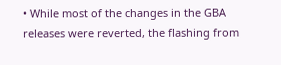• While most of the changes in the GBA releases were reverted, the flashing from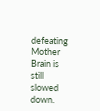defeating Mother Brain is still slowed down.